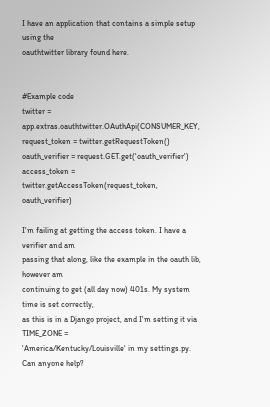I have an application that contains a simple setup using the
oauthtwitter library found here.


#Example code
twitter = app.extras.oauthtwitter.OAuthApi(CONSUMER_KEY,
request_token = twitter.getRequestToken()
oauth_verifier = request.GET.get('oauth_verifier')
access_token = twitter.getAccessToken(request_token, oauth_verifier)

I'm failing at getting the access token. I have a verifier and am
passing that along, like the example in the oauth lib, however am
continuing to get (all day now) 401s. My system time is set correctly,
as this is in a Django project, and I'm setting it via TIME_ZONE =
'America/Kentucky/Louisville' in my settings.py. Can anyone help?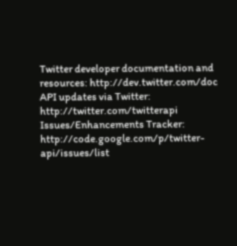Twitter developer documentation and resources: http://dev.twitter.com/doc
API updates via Twitter: http://twitter.com/twitterapi
Issues/Enhancements Tracker: http://code.google.com/p/twitter-api/issues/list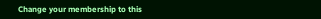Change your membership to this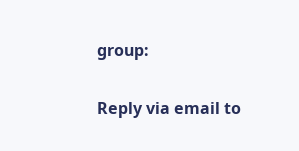group:

Reply via email to